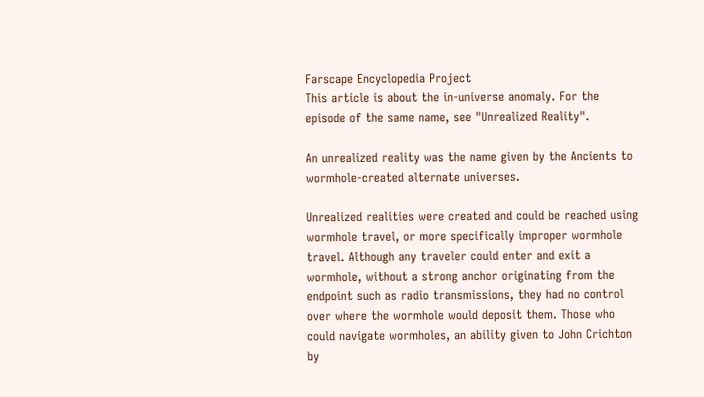Farscape Encyclopedia Project
This article is about the in-universe anomaly. For the episode of the same name, see "Unrealized Reality".

An unrealized reality was the name given by the Ancients to wormhole-created alternate universes.

Unrealized realities were created and could be reached using wormhole travel, or more specifically improper wormhole travel. Although any traveler could enter and exit a wormhole, without a strong anchor originating from the endpoint such as radio transmissions, they had no control over where the wormhole would deposit them. Those who could navigate wormholes, an ability given to John Crichton by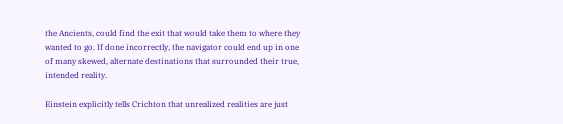the Ancients, could find the exit that would take them to where they wanted to go. If done incorrectly, the navigator could end up in one of many skewed, alternate destinations that surrounded their true, intended reality.

Einstein explicitly tells Crichton that unrealized realities are just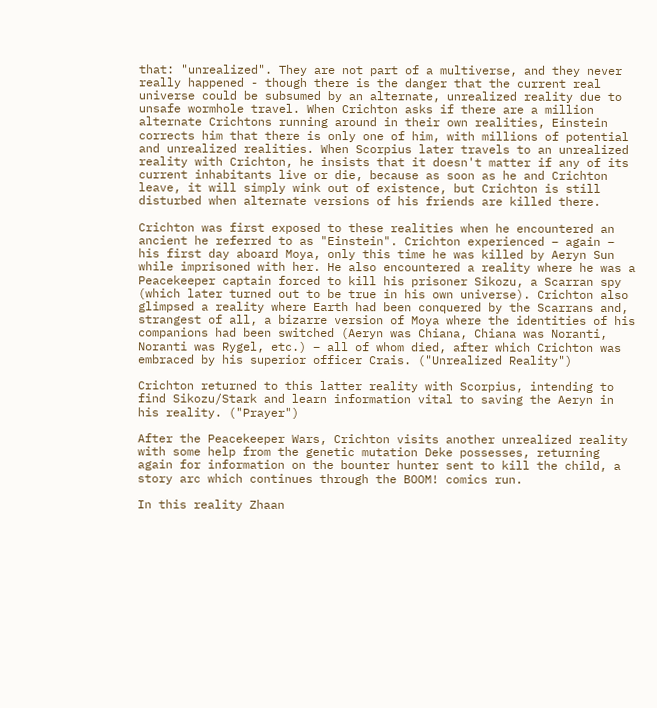that: "unrealized". They are not part of a multiverse, and they never really happened - though there is the danger that the current real universe could be subsumed by an alternate, unrealized reality due to unsafe wormhole travel. When Crichton asks if there are a million alternate Crichtons running around in their own realities, Einstein corrects him that there is only one of him, with millions of potential and unrealized realities. When Scorpius later travels to an unrealized reality with Crichton, he insists that it doesn't matter if any of its current inhabitants live or die, because as soon as he and Crichton leave, it will simply wink out of existence, but Crichton is still disturbed when alternate versions of his friends are killed there.

Crichton was first exposed to these realities when he encountered an ancient he referred to as "Einstein". Crichton experienced – again – his first day aboard Moya, only this time he was killed by Aeryn Sun while imprisoned with her. He also encountered a reality where he was a Peacekeeper captain forced to kill his prisoner Sikozu, a Scarran spy (which later turned out to be true in his own universe). Crichton also glimpsed a reality where Earth had been conquered by the Scarrans and, strangest of all, a bizarre version of Moya where the identities of his companions had been switched (Aeryn was Chiana, Chiana was Noranti, Noranti was Rygel, etc.) – all of whom died, after which Crichton was embraced by his superior officer Crais. ("Unrealized Reality")

Crichton returned to this latter reality with Scorpius, intending to find Sikozu/Stark and learn information vital to saving the Aeryn in his reality. ("Prayer")

After the Peacekeeper Wars, Crichton visits another unrealized reality with some help from the genetic mutation Deke possesses, returning again for information on the bounter hunter sent to kill the child, a story arc which continues through the BOOM! comics run.

In this reality Zhaan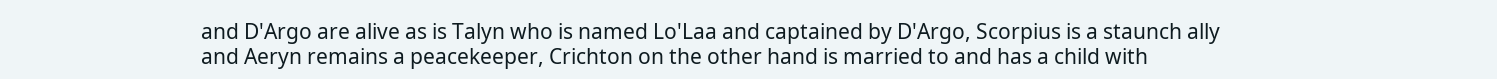and D'Argo are alive as is Talyn who is named Lo'Laa and captained by D'Argo, Scorpius is a staunch ally and Aeryn remains a peacekeeper, Crichton on the other hand is married to and has a child with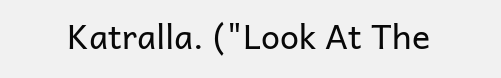Katralla. ("Look At The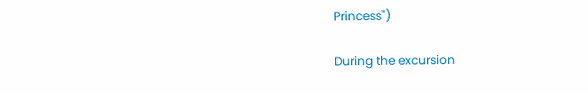Princess")

During the excursion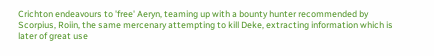Crichton endeavours to 'free' Aeryn, teaming up with a bounty hunter recommended by Scorpius, Roiin, the same mercenary attempting to kill Deke, extracting information which is later of great use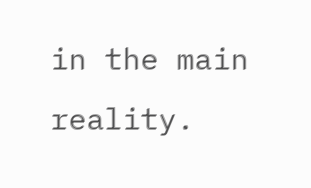in the main reality.